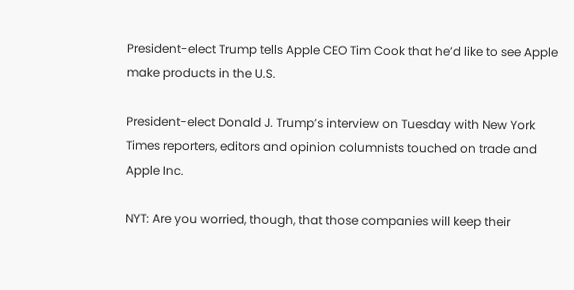President-elect Trump tells Apple CEO Tim Cook that he’d like to see Apple make products in the U.S.

President-elect Donald J. Trump’s interview on Tuesday with New York Times reporters, editors and opinion columnists touched on trade and Apple Inc.

NYT: Are you worried, though, that those companies will keep their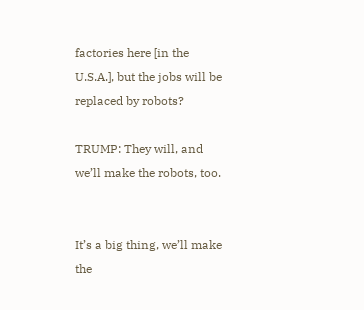factories here [in the U.S.A.], but the jobs will be replaced by robots?

TRUMP: They will, and we’ll make the robots, too.


It’s a big thing, we’ll make the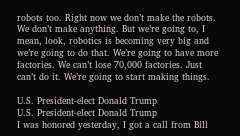robots too. Right now we don’t make the robots. We don’t make anything. But we’re going to, I mean, look, robotics is becoming very big and we’re going to do that. We’re going to have more factories. We can’t lose 70,000 factories. Just can’t do it. We’re going to start making things.

U.S. President-elect Donald Trump
U.S. President-elect Donald Trump
I was honored yesterday, I got a call from Bill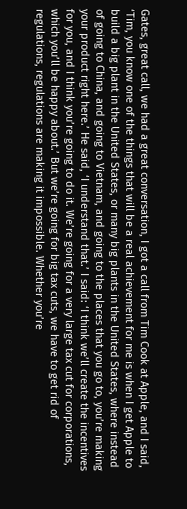Gates, great call, we had a great conversation, I got a call from Tim Cook at Apple, and I said, ‘Tim, you know one of the things that will be a real achievement for me is when I get Apple to build a big plant in the United States, or many big plants in the United States, where instead of going to China, and going to Vietnam, and going to the places that you go to, you’re making your product right here.’ He said, ‘I understand that.’ I said: ‘I think we’ll create the incentives for you, and I think you’re going to do it. We’re going for a very large tax cut for corporations, which you’ll be happy about.’ But we’re going for big tax cuts, we have to get rid of regulations, regulations are making it impossible. Whether you’re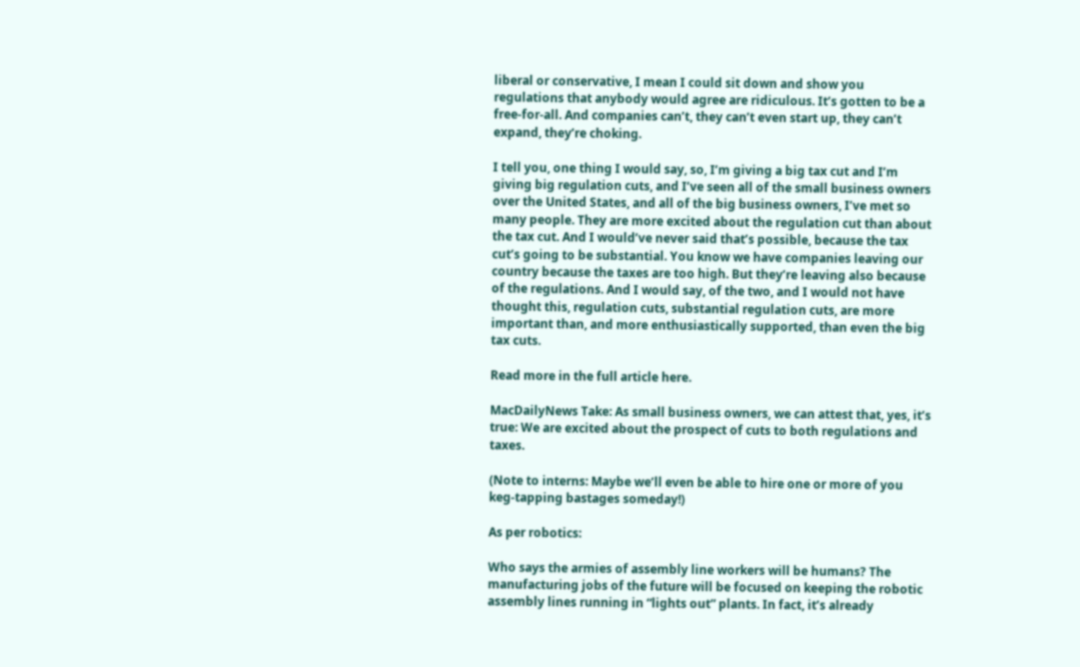liberal or conservative, I mean I could sit down and show you regulations that anybody would agree are ridiculous. It’s gotten to be a free-for-all. And companies can’t, they can’t even start up, they can’t expand, they’re choking.

I tell you, one thing I would say, so, I’m giving a big tax cut and I’m giving big regulation cuts, and I’ve seen all of the small business owners over the United States, and all of the big business owners, I’ve met so many people. They are more excited about the regulation cut than about the tax cut. And I would’ve never said that’s possible, because the tax cut’s going to be substantial. You know we have companies leaving our country because the taxes are too high. But they’re leaving also because of the regulations. And I would say, of the two, and I would not have thought this, regulation cuts, substantial regulation cuts, are more important than, and more enthusiastically supported, than even the big tax cuts.

Read more in the full article here.

MacDailyNews Take: As small business owners, we can attest that, yes, it’s true: We are excited about the prospect of cuts to both regulations and taxes.

(Note to interns: Maybe we’ll even be able to hire one or more of you keg-tapping bastages someday!)

As per robotics:

Who says the armies of assembly line workers will be humans? The manufacturing jobs of the future will be focused on keeping the robotic assembly lines running in “lights out” plants. In fact, it’s already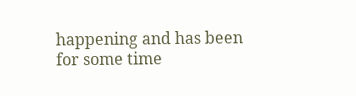happening and has been for some time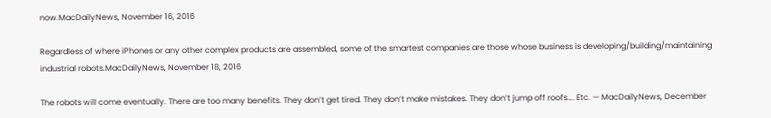now.MacDailyNews, November 16, 2016

Regardless of where iPhones or any other complex products are assembled, some of the smartest companies are those whose business is developing/building/maintaining industrial robots.MacDailyNews, November 18, 2016

The robots will come eventually. There are too many benefits. They don’t get tired. They don’t make mistakes. They don’t jump off roofs…. Etc. — MacDailyNews, December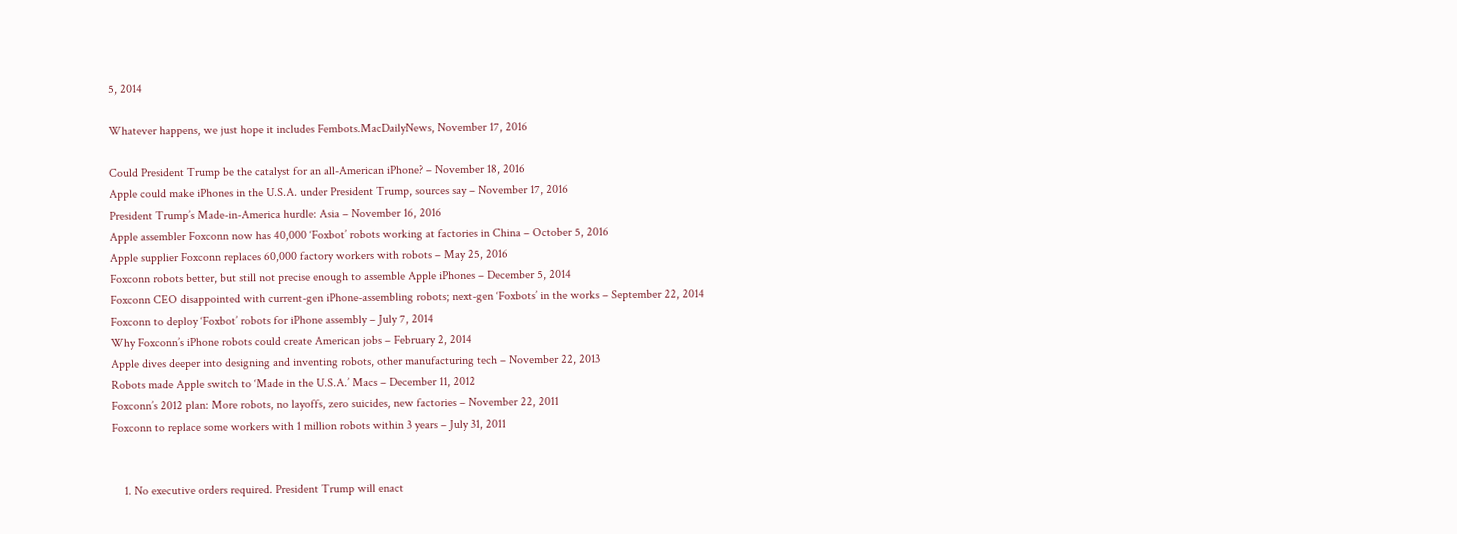5, 2014

Whatever happens, we just hope it includes Fembots.MacDailyNews, November 17, 2016

Could President Trump be the catalyst for an all-American iPhone? – November 18, 2016
Apple could make iPhones in the U.S.A. under President Trump, sources say – November 17, 2016
President Trump’s Made-in-America hurdle: Asia – November 16, 2016
Apple assembler Foxconn now has 40,000 ‘Foxbot’ robots working at factories in China – October 5, 2016
Apple supplier Foxconn replaces 60,000 factory workers with robots – May 25, 2016
Foxconn robots better, but still not precise enough to assemble Apple iPhones – December 5, 2014
Foxconn CEO disappointed with current-gen iPhone-assembling robots; next-gen ‘Foxbots’ in the works – September 22, 2014
Foxconn to deploy ‘Foxbot’ robots for iPhone assembly – July 7, 2014
Why Foxconn’s iPhone robots could create American jobs – February 2, 2014
Apple dives deeper into designing and inventing robots, other manufacturing tech – November 22, 2013
Robots made Apple switch to ‘Made in the U.S.A.’ Macs – December 11, 2012
Foxconn’s 2012 plan: More robots, no layoffs, zero suicides, new factories – November 22, 2011
Foxconn to replace some workers with 1 million robots within 3 years – July 31, 2011


    1. No executive orders required. President Trump will enact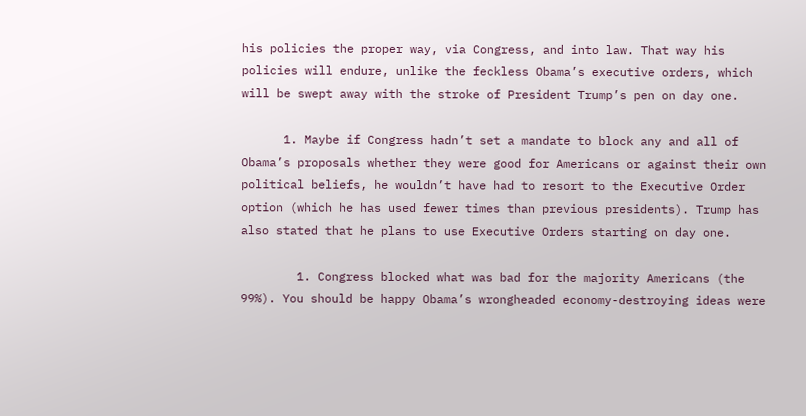his policies the proper way, via Congress, and into law. That way his policies will endure, unlike the feckless Obama’s executive orders, which will be swept away with the stroke of President Trump’s pen on day one.

      1. Maybe if Congress hadn’t set a mandate to block any and all of Obama’s proposals whether they were good for Americans or against their own political beliefs, he wouldn’t have had to resort to the Executive Order option (which he has used fewer times than previous presidents). Trump has also stated that he plans to use Executive Orders starting on day one.

        1. Congress blocked what was bad for the majority Americans (the 99%). You should be happy Obama’s wrongheaded economy-destroying ideas were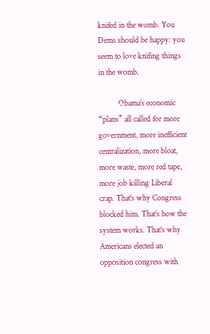knifed in the womb. You Dems should be happy: you seem to love knifing things in the womb.

          Obama’s economic “plans” all called for more government, more inefficient centralization, more bloat, more waste, more red tape, more job killing Liberal crap. That’s why Congress blocked him. That’s how the system works. That’s why Americans elected an opposition congress with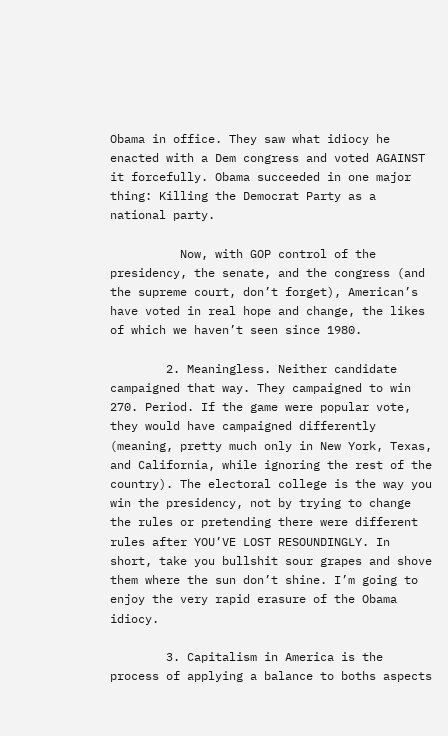Obama in office. They saw what idiocy he enacted with a Dem congress and voted AGAINST it forcefully. Obama succeeded in one major thing: Killing the Democrat Party as a national party.

          Now, with GOP control of the presidency, the senate, and the congress (and the supreme court, don’t forget), American’s have voted in real hope and change, the likes of which we haven’t seen since 1980.

        2. Meaningless. Neither candidate campaigned that way. They campaigned to win 270. Period. If the game were popular vote, they would have campaigned differently (meaning, pretty much only in New York, Texas, and California, while ignoring the rest of the country). The electoral college is the way you win the presidency, not by trying to change the rules or pretending there were different rules after YOU’VE LOST RESOUNDINGLY. In short, take you bullshit sour grapes and shove them where the sun don’t shine. I’m going to enjoy the very rapid erasure of the Obama idiocy.

        3. Capitalism in America is the process of applying a balance to boths aspects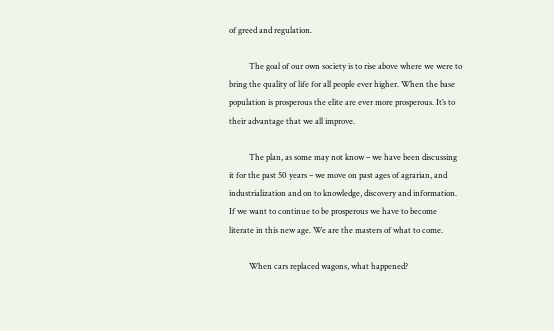of greed and regulation.

          The goal of our own society is to rise above where we were to bring the quality of life for all people ever higher. When the base population is prosperous the elite are ever more prosperous. It’s to their advantage that we all improve.

          The plan, as some may not know – we have been discussing it for the past 50 years – we move on past ages of agrarian, and industrialization and on to knowledge, discovery and information. If we want to continue to be prosperous we have to become literate in this new age. We are the masters of what to come.

          When cars replaced wagons, what happened?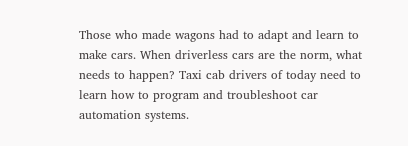Those who made wagons had to adapt and learn to make cars. When driverless cars are the norm, what needs to happen? Taxi cab drivers of today need to learn how to program and troubleshoot car automation systems.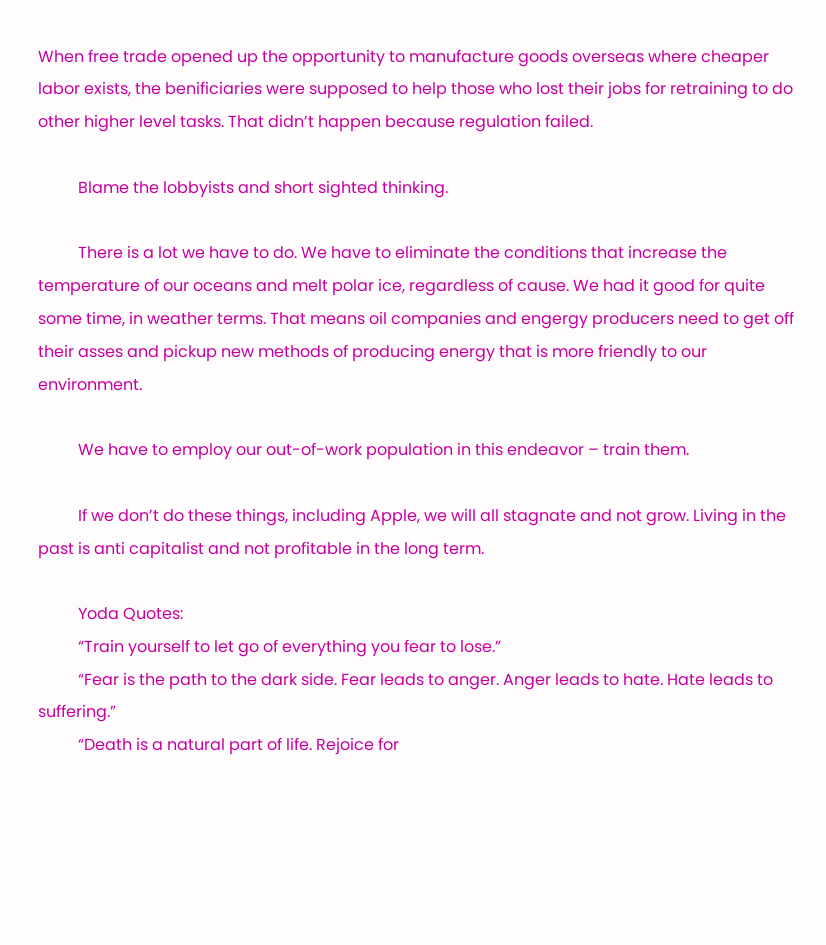When free trade opened up the opportunity to manufacture goods overseas where cheaper labor exists, the benificiaries were supposed to help those who lost their jobs for retraining to do other higher level tasks. That didn’t happen because regulation failed.

          Blame the lobbyists and short sighted thinking.

          There is a lot we have to do. We have to eliminate the conditions that increase the temperature of our oceans and melt polar ice, regardless of cause. We had it good for quite some time, in weather terms. That means oil companies and engergy producers need to get off their asses and pickup new methods of producing energy that is more friendly to our environment.

          We have to employ our out-of-work population in this endeavor – train them.

          If we don’t do these things, including Apple, we will all stagnate and not grow. Living in the past is anti capitalist and not profitable in the long term.

          Yoda Quotes:
          “Train yourself to let go of everything you fear to lose.”
          “Fear is the path to the dark side. Fear leads to anger. Anger leads to hate. Hate leads to suffering.”
          “Death is a natural part of life. Rejoice for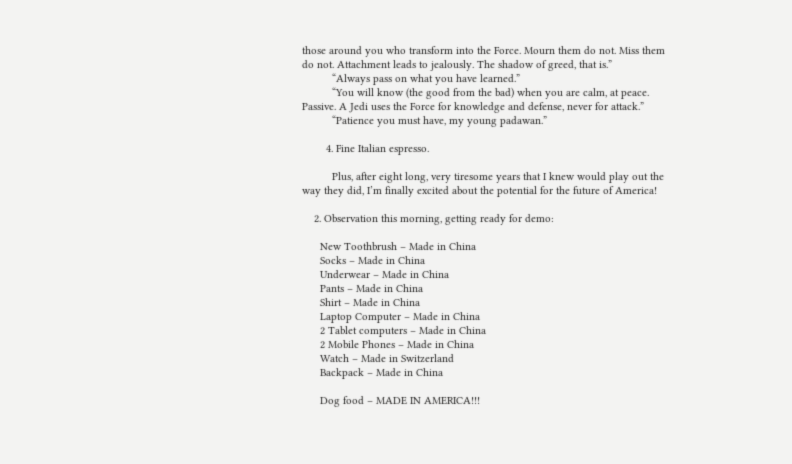those around you who transform into the Force. Mourn them do not. Miss them do not. Attachment leads to jealously. The shadow of greed, that is.”
          “Always pass on what you have learned.”
          “You will know (the good from the bad) when you are calm, at peace. Passive. A Jedi uses the Force for knowledge and defense, never for attack.”
          “Patience you must have, my young padawan.”

        4. Fine Italian espresso.

          Plus, after eight long, very tiresome years that I knew would play out the way they did, I’m finally excited about the potential for the future of America!

    2. Observation this morning, getting ready for demo:

      New Toothbrush – Made in China
      Socks – Made in China
      Underwear – Made in China
      Pants – Made in China
      Shirt – Made in China
      Laptop Computer – Made in China
      2 Tablet computers – Made in China
      2 Mobile Phones – Made in China
      Watch – Made in Switzerland
      Backpack – Made in China

      Dog food – MADE IN AMERICA!!!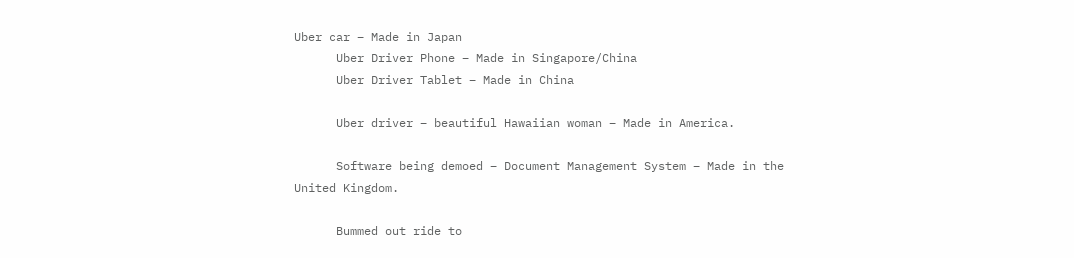Uber car – Made in Japan
      Uber Driver Phone – Made in Singapore/China
      Uber Driver Tablet – Made in China

      Uber driver – beautiful Hawaiian woman – Made in America.

      Software being demoed – Document Management System – Made in the United Kingdom.

      Bummed out ride to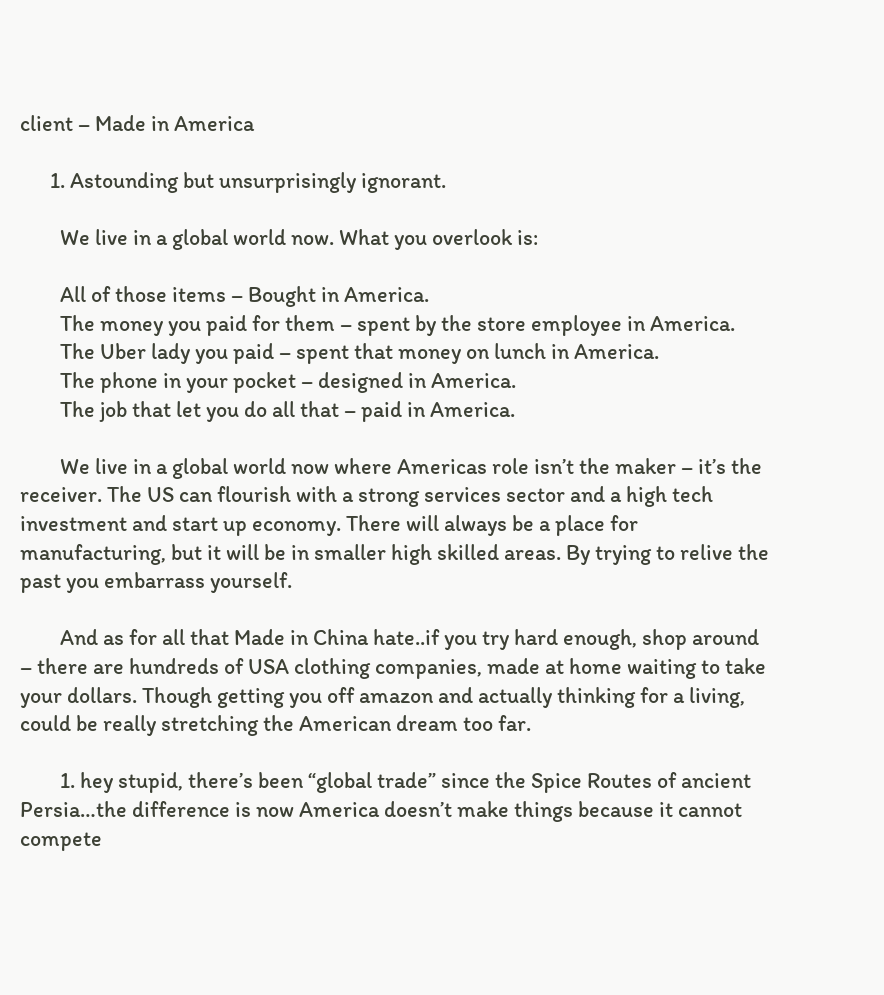client – Made in America

      1. Astounding but unsurprisingly ignorant.

        We live in a global world now. What you overlook is:

        All of those items – Bought in America.
        The money you paid for them – spent by the store employee in America.
        The Uber lady you paid – spent that money on lunch in America.
        The phone in your pocket – designed in America.
        The job that let you do all that – paid in America.

        We live in a global world now where Americas role isn’t the maker – it’s the receiver. The US can flourish with a strong services sector and a high tech investment and start up economy. There will always be a place for manufacturing, but it will be in smaller high skilled areas. By trying to relive the past you embarrass yourself.

        And as for all that Made in China hate..if you try hard enough, shop around – there are hundreds of USA clothing companies, made at home waiting to take your dollars. Though getting you off amazon and actually thinking for a living, could be really stretching the American dream too far.

        1. hey stupid, there’s been “global trade” since the Spice Routes of ancient Persia…the difference is now America doesn’t make things because it cannot compete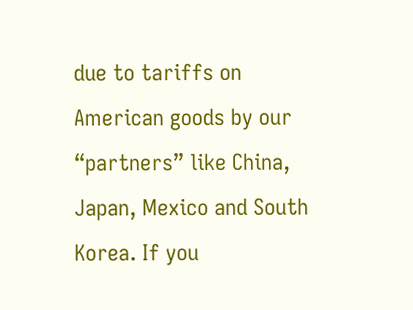due to tariffs on American goods by our “partners” like China, Japan, Mexico and South Korea. If you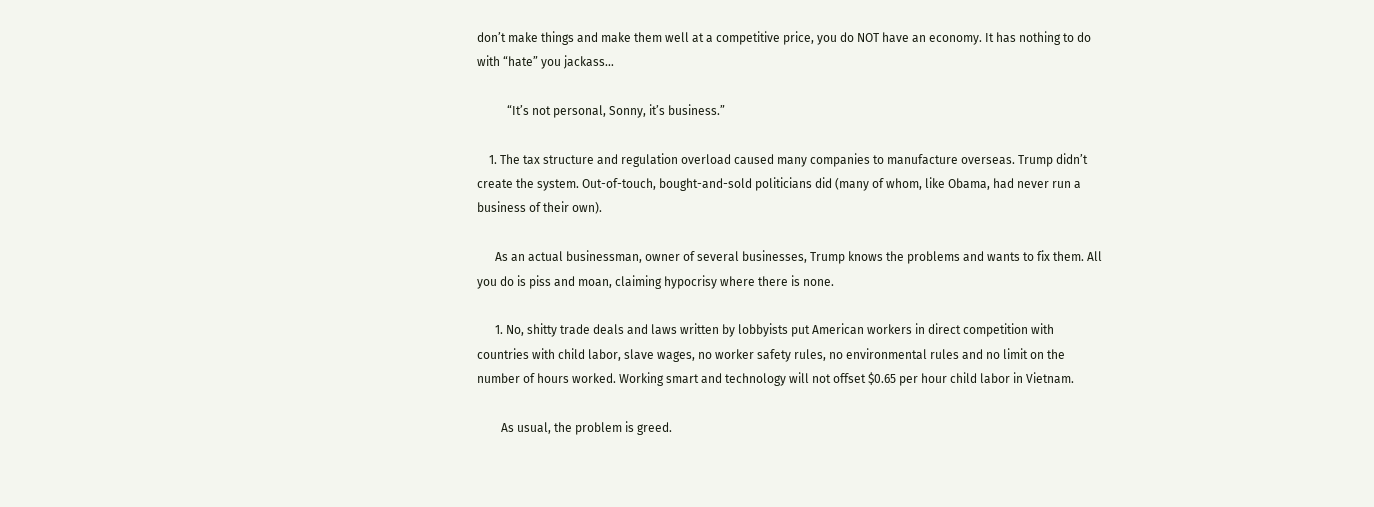don’t make things and make them well at a competitive price, you do NOT have an economy. It has nothing to do with “hate” you jackass…

          “It’s not personal, Sonny, it’s business.”

    1. The tax structure and regulation overload caused many companies to manufacture overseas. Trump didn’t create the system. Out-of-touch, bought-and-sold politicians did (many of whom, like Obama, had never run a business of their own).

      As an actual businessman, owner of several businesses, Trump knows the problems and wants to fix them. All you do is piss and moan, claiming hypocrisy where there is none.

      1. No, shitty trade deals and laws written by lobbyists put American workers in direct competition with countries with child labor, slave wages, no worker safety rules, no environmental rules and no limit on the number of hours worked. Working smart and technology will not offset $0.65 per hour child labor in Vietnam.

        As usual, the problem is greed.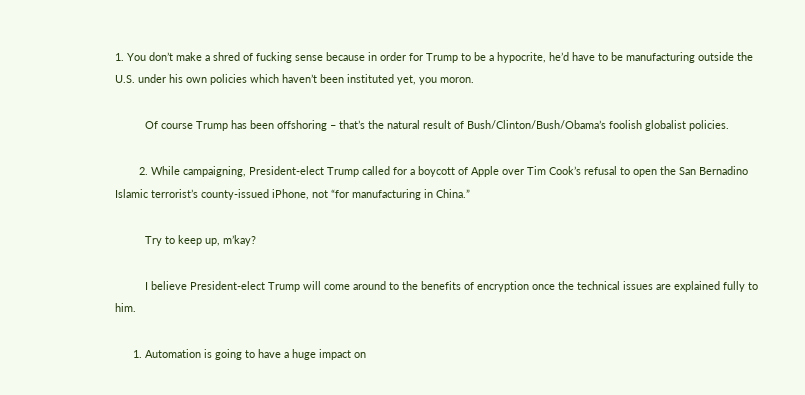1. You don’t make a shred of fucking sense because in order for Trump to be a hypocrite, he’d have to be manufacturing outside the U.S. under his own policies which haven’t been instituted yet, you moron.

          Of course Trump has been offshoring – that’s the natural result of Bush/Clinton/Bush/Obama’s foolish globalist policies.

        2. While campaigning, President-elect Trump called for a boycott of Apple over Tim Cook’s refusal to open the San Bernadino Islamic terrorist’s county-issued iPhone, not “for manufacturing in China.”

          Try to keep up, m’kay?

          I believe President-elect Trump will come around to the benefits of encryption once the technical issues are explained fully to him.

      1. Automation is going to have a huge impact on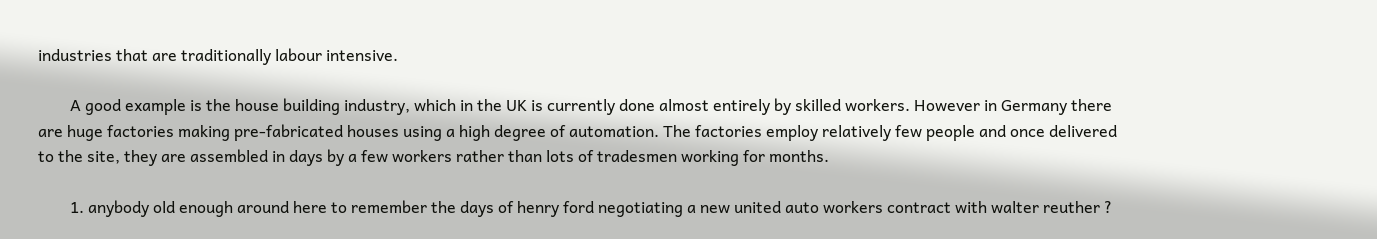industries that are traditionally labour intensive.

        A good example is the house building industry, which in the UK is currently done almost entirely by skilled workers. However in Germany there are huge factories making pre-fabricated houses using a high degree of automation. The factories employ relatively few people and once delivered to the site, they are assembled in days by a few workers rather than lots of tradesmen working for months.

        1. anybody old enough around here to remember the days of henry ford negotiating a new united auto workers contract with walter reuther ?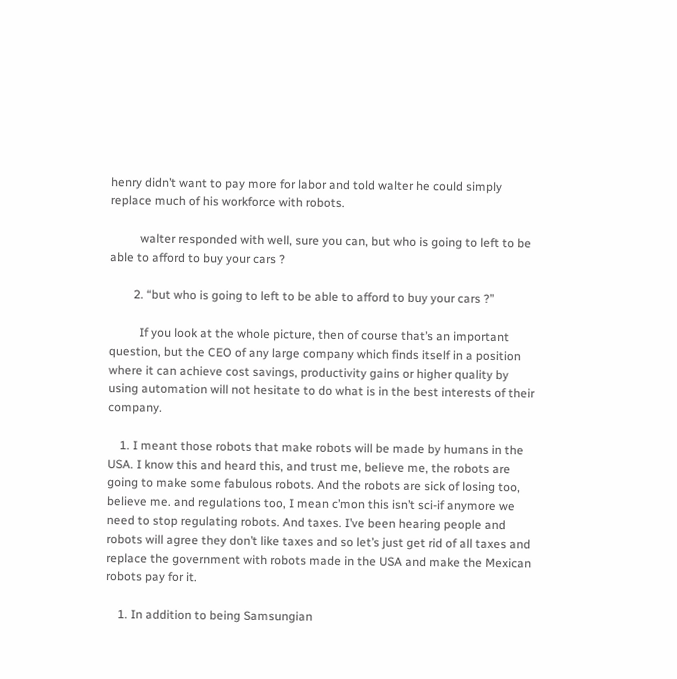henry didn’t want to pay more for labor and told walter he could simply replace much of his workforce with robots.

          walter responded with well, sure you can, but who is going to left to be able to afford to buy your cars ?

        2. “but who is going to left to be able to afford to buy your cars ?”

          If you look at the whole picture, then of course that’s an important question, but the CEO of any large company which finds itself in a position where it can achieve cost savings, productivity gains or higher quality by using automation will not hesitate to do what is in the best interests of their company.

    1. I meant those robots that make robots will be made by humans in the USA. I know this and heard this, and trust me, believe me, the robots are going to make some fabulous robots. And the robots are sick of losing too, believe me. and regulations too, I mean c’mon this isn’t sci-if anymore we need to stop regulating robots. And taxes. I’ve been hearing people and robots will agree they don’t like taxes and so let’s just get rid of all taxes and replace the government with robots made in the USA and make the Mexican robots pay for it.

    1. In addition to being Samsungian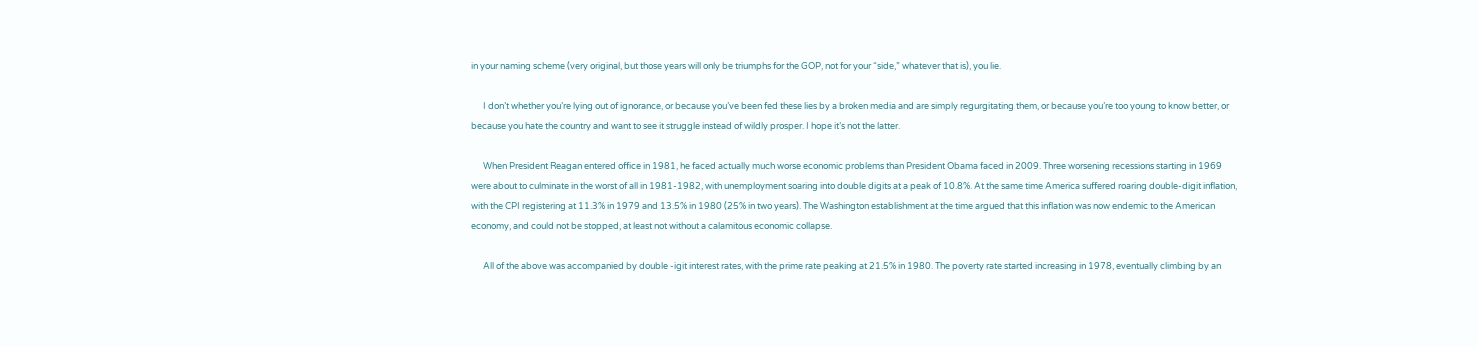in your naming scheme (very original, but those years will only be triumphs for the GOP, not for your “side,” whatever that is), you lie.

      I don’t whether you’re lying out of ignorance, or because you’ve been fed these lies by a broken media and are simply regurgitating them, or because you’re too young to know better, or because you hate the country and want to see it struggle instead of wildly prosper. I hope it’s not the latter.

      When President Reagan entered office in 1981, he faced actually much worse economic problems than President Obama faced in 2009. Three worsening recessions starting in 1969 were about to culminate in the worst of all in 1981-1982, with unemployment soaring into double digits at a peak of 10.8%. At the same time America suffered roaring double-digit inflation, with the CPI registering at 11.3% in 1979 and 13.5% in 1980 (25% in two years). The Washington establishment at the time argued that this inflation was now endemic to the American economy, and could not be stopped, at least not without a calamitous economic collapse.

      All of the above was accompanied by double -igit interest rates, with the prime rate peaking at 21.5% in 1980. The poverty rate started increasing in 1978, eventually climbing by an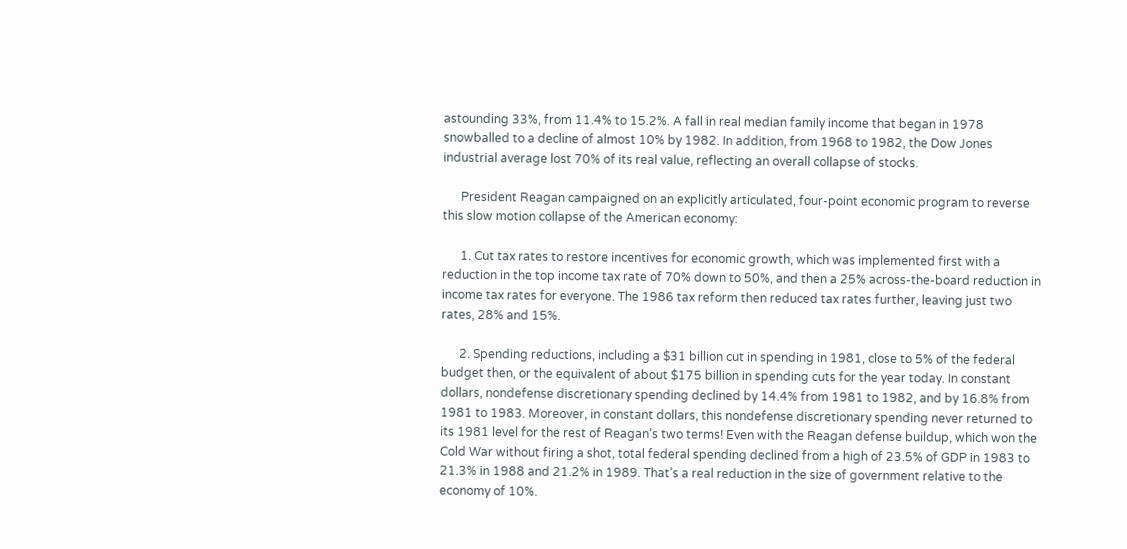astounding 33%, from 11.4% to 15.2%. A fall in real median family income that began in 1978 snowballed to a decline of almost 10% by 1982. In addition, from 1968 to 1982, the Dow Jones industrial average lost 70% of its real value, reflecting an overall collapse of stocks.

      President Reagan campaigned on an explicitly articulated, four-point economic program to reverse this slow motion collapse of the American economy:

      1. Cut tax rates to restore incentives for economic growth, which was implemented first with a reduction in the top income tax rate of 70% down to 50%, and then a 25% across-the-board reduction in income tax rates for everyone. The 1986 tax reform then reduced tax rates further, leaving just two rates, 28% and 15%.

      2. Spending reductions, including a $31 billion cut in spending in 1981, close to 5% of the federal budget then, or the equivalent of about $175 billion in spending cuts for the year today. In constant dollars, nondefense discretionary spending declined by 14.4% from 1981 to 1982, and by 16.8% from 1981 to 1983. Moreover, in constant dollars, this nondefense discretionary spending never returned to its 1981 level for the rest of Reagan’s two terms! Even with the Reagan defense buildup, which won the Cold War without firing a shot, total federal spending declined from a high of 23.5% of GDP in 1983 to 21.3% in 1988 and 21.2% in 1989. That’s a real reduction in the size of government relative to the economy of 10%.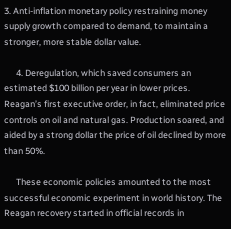3. Anti-inflation monetary policy restraining money supply growth compared to demand, to maintain a stronger, more stable dollar value.

      4. Deregulation, which saved consumers an estimated $100 billion per year in lower prices. Reagan’s first executive order, in fact, eliminated price controls on oil and natural gas. Production soared, and aided by a strong dollar the price of oil declined by more than 50%.

      These economic policies amounted to the most successful economic experiment in world history. The Reagan recovery started in official records in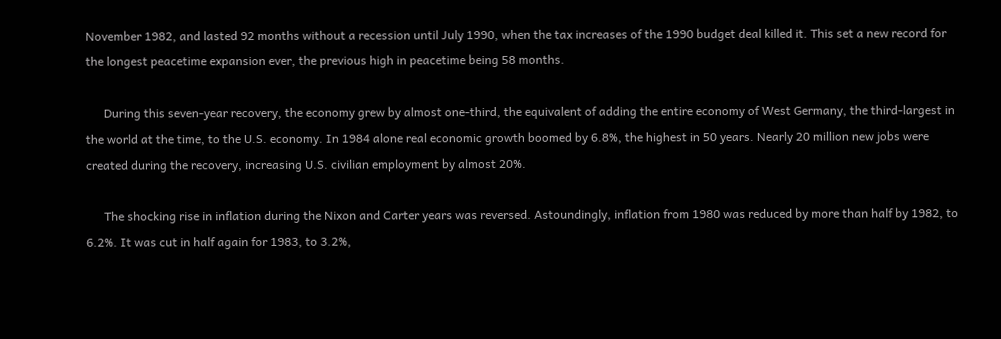November 1982, and lasted 92 months without a recession until July 1990, when the tax increases of the 1990 budget deal killed it. This set a new record for the longest peacetime expansion ever, the previous high in peacetime being 58 months.

      During this seven-year recovery, the economy grew by almost one-third, the equivalent of adding the entire economy of West Germany, the third-largest in the world at the time, to the U.S. economy. In 1984 alone real economic growth boomed by 6.8%, the highest in 50 years. Nearly 20 million new jobs were created during the recovery, increasing U.S. civilian employment by almost 20%.

      The shocking rise in inflation during the Nixon and Carter years was reversed. Astoundingly, inflation from 1980 was reduced by more than half by 1982, to 6.2%. It was cut in half again for 1983, to 3.2%,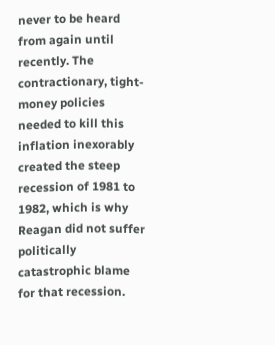never to be heard from again until recently. The contractionary, tight-money policies needed to kill this inflation inexorably created the steep recession of 1981 to 1982, which is why Reagan did not suffer politically catastrophic blame for that recession.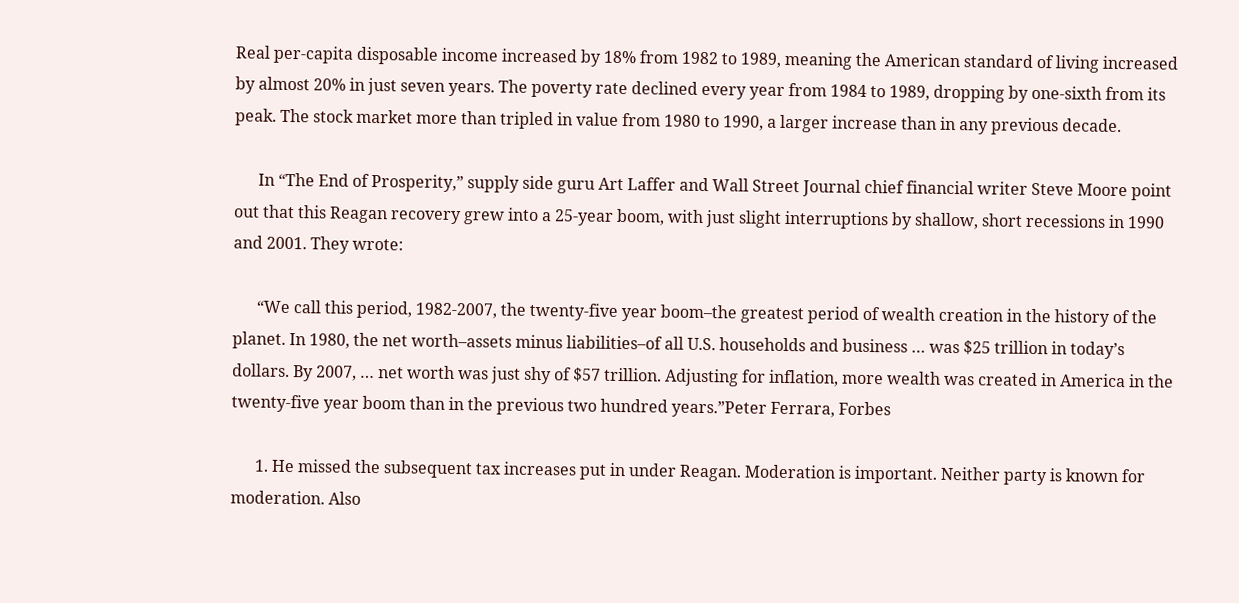Real per-capita disposable income increased by 18% from 1982 to 1989, meaning the American standard of living increased by almost 20% in just seven years. The poverty rate declined every year from 1984 to 1989, dropping by one-sixth from its peak. The stock market more than tripled in value from 1980 to 1990, a larger increase than in any previous decade.

      In “The End of Prosperity,” supply side guru Art Laffer and Wall Street Journal chief financial writer Steve Moore point out that this Reagan recovery grew into a 25-year boom, with just slight interruptions by shallow, short recessions in 1990 and 2001. They wrote:

      “We call this period, 1982-2007, the twenty-five year boom–the greatest period of wealth creation in the history of the planet. In 1980, the net worth–assets minus liabilities–of all U.S. households and business … was $25 trillion in today’s dollars. By 2007, … net worth was just shy of $57 trillion. Adjusting for inflation, more wealth was created in America in the twenty-five year boom than in the previous two hundred years.”Peter Ferrara, Forbes

      1. He missed the subsequent tax increases put in under Reagan. Moderation is important. Neither party is known for moderation. Also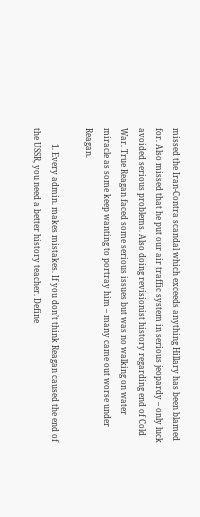missed the Iran-Contra scandal which exceeds anything Hillary has been blamed for. Also missed that he put our air traffic system in serious jeopardy – only luck avoided serious problems. Also doing revisionist history regarding end of Cold War. True Reagan faced some serious issues but was no walking on water miracle as some keep wanting to portray him – many came out worse under Reagan.

        1. Every admin. makes mistakes. If you don’t think Reagan caused the end of the USSR, you need a better history teacher. Define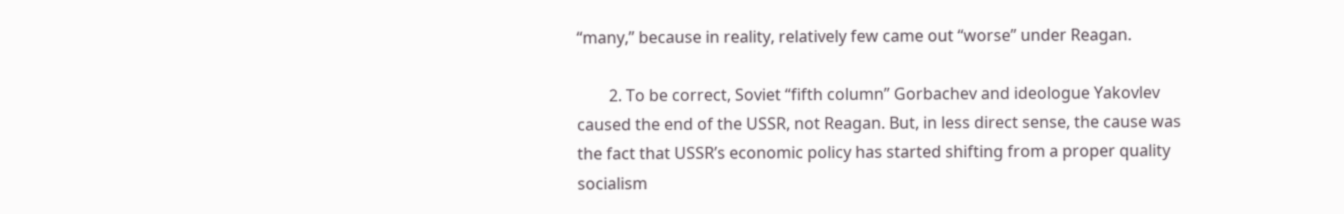“many,” because in reality, relatively few came out “worse” under Reagan.

        2. To be correct, Soviet “fifth column” Gorbachev and ideologue Yakovlev caused the end of the USSR, not Reagan. But, in less direct sense, the cause was the fact that USSR’s economic policy has started shifting from a proper quality socialism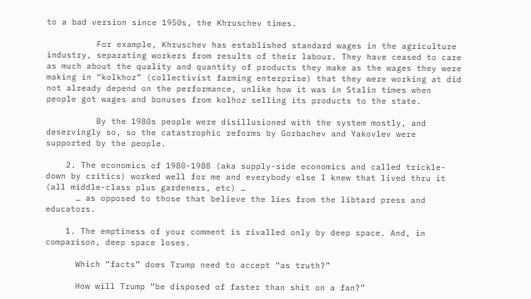to a bad version since 1950s, the Khruschev times.

          For example, Khruschev has established standard wages in the agriculture industry, separating workers from results of their labour. They have ceased to care as much about the quality and quantity of products they make as the wages they were making in “kolkhoz” (collectivist farming enterprise) that they were working at did not already depend on the performance, unlike how it was in Stalin times when people got wages and bonuses from kolhoz selling its products to the state.

          By the 1980s people were disillusioned with the system mostly, and deservingly so, so the catastrophic reforms by Gorbachev and Yakovlev were supported by the people.

    2. The economics of 1980-1988 (aka supply-side economics and called trickle-down by critics) worked well for me and everybody else I knew that lived thru it (all middle-class plus gardeners, etc) …
      … as opposed to those that believe the lies from the libtard press and educators.

    1. The emptiness of your comment is rivalled only by deep space. And, in comparison, deep space loses.

      Which “facts” does Trump need to accept “as truth?”

      How will Trump “be disposed of faster than shit on a fan?”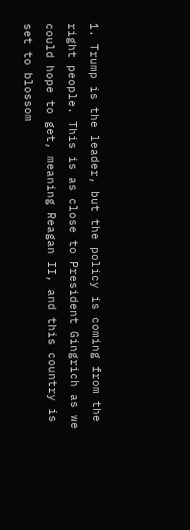1. Trump is the leader, but the policy is coming from the right people. This is as close to President Gingrich as we could hope to get, meaning Reagan II, and this country is set to blossom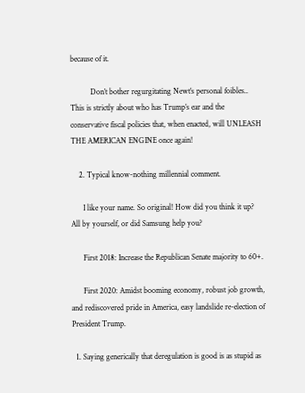because of it.

          Don’t bother regurgitating Newt’s personal foibles.. This is strictly about who has Trump’s ear and the conservative fiscal policies that, when enacted, will UNLEASH THE AMERICAN ENGINE once again!

    2. Typical know-nothing millennial comment.

      I like your name. So original! How did you think it up? All by yourself, or did Samsung help you?

      First 2018: Increase the Republican Senate majority to 60+.

      First 2020: Amidst booming economy, robust job growth, and rediscovered pride in America, easy landslide re-election of President Trump.

  1. Saying generically that deregulation is good is as stupid as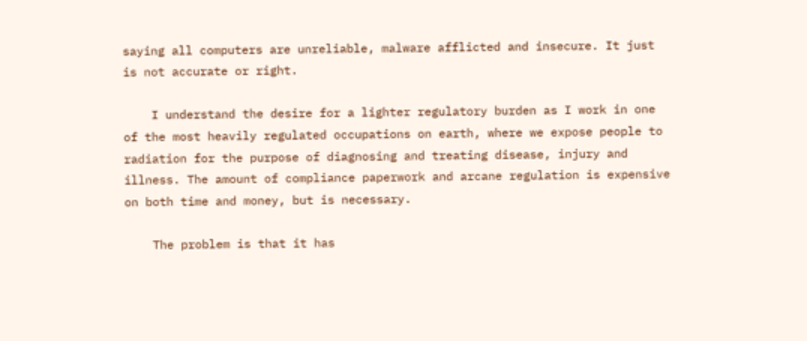saying all computers are unreliable, malware afflicted and insecure. It just is not accurate or right.

    I understand the desire for a lighter regulatory burden as I work in one of the most heavily regulated occupations on earth, where we expose people to radiation for the purpose of diagnosing and treating disease, injury and illness. The amount of compliance paperwork and arcane regulation is expensive on both time and money, but is necessary.

    The problem is that it has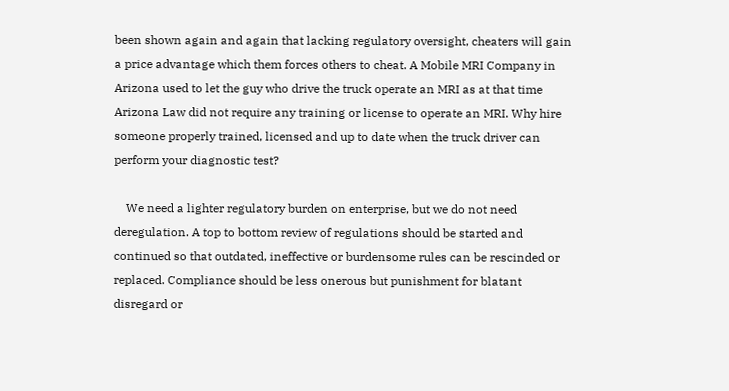been shown again and again that lacking regulatory oversight, cheaters will gain a price advantage which them forces others to cheat. A Mobile MRI Company in Arizona used to let the guy who drive the truck operate an MRI as at that time Arizona Law did not require any training or license to operate an MRI. Why hire someone properly trained, licensed and up to date when the truck driver can perform your diagnostic test?

    We need a lighter regulatory burden on enterprise, but we do not need deregulation. A top to bottom review of regulations should be started and continued so that outdated, ineffective or burdensome rules can be rescinded or replaced. Compliance should be less onerous but punishment for blatant disregard or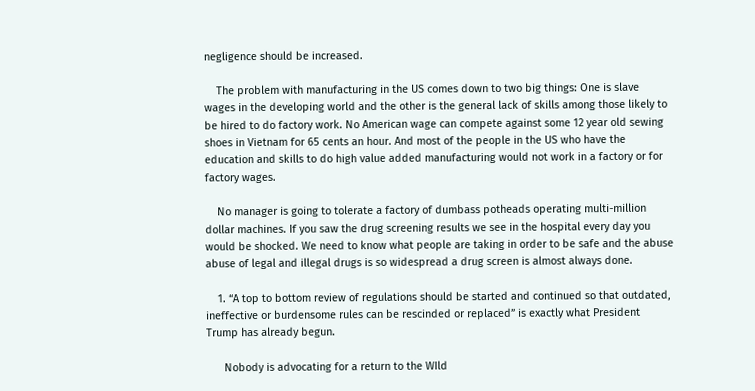negligence should be increased.

    The problem with manufacturing in the US comes down to two big things: One is slave wages in the developing world and the other is the general lack of skills among those likely to be hired to do factory work. No American wage can compete against some 12 year old sewing shoes in Vietnam for 65 cents an hour. And most of the people in the US who have the education and skills to do high value added manufacturing would not work in a factory or for factory wages.

    No manager is going to tolerate a factory of dumbass potheads operating multi-million dollar machines. If you saw the drug screening results we see in the hospital every day you would be shocked. We need to know what people are taking in order to be safe and the abuse abuse of legal and illegal drugs is so widespread a drug screen is almost always done.

    1. “A top to bottom review of regulations should be started and continued so that outdated, ineffective or burdensome rules can be rescinded or replaced” is exactly what President Trump has already begun.

      Nobody is advocating for a return to the WIld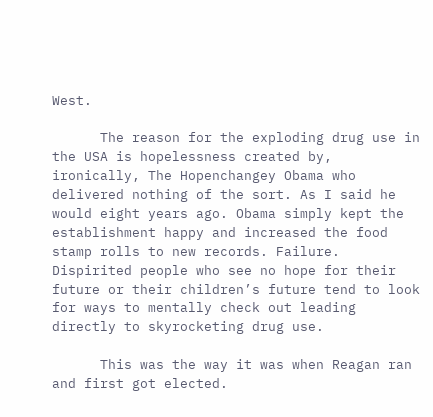West.

      The reason for the exploding drug use in the USA is hopelessness created by, ironically, The Hopenchangey Obama who delivered nothing of the sort. As I said he would eight years ago. Obama simply kept the establishment happy and increased the food stamp rolls to new records. Failure. Dispirited people who see no hope for their future or their children’s future tend to look for ways to mentally check out leading directly to skyrocketing drug use.

      This was the way it was when Reagan ran and first got elected.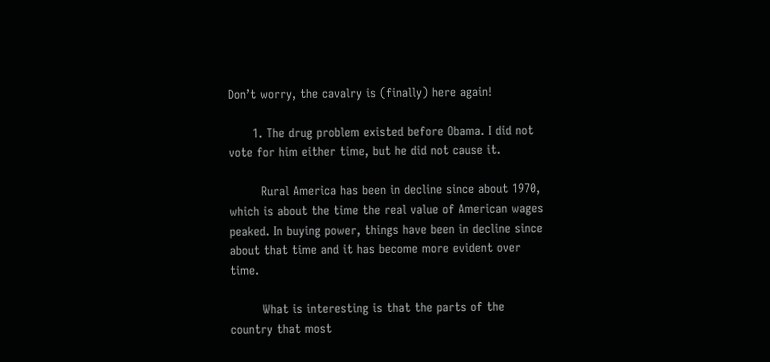Don’t worry, the cavalry is (finally) here again!

      1. The drug problem existed before Obama. I did not vote for him either time, but he did not cause it.

        Rural America has been in decline since about 1970, which is about the time the real value of American wages peaked. In buying power, things have been in decline since about that time and it has become more evident over time.

        What is interesting is that the parts of the country that most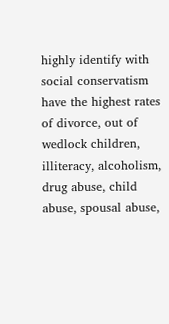highly identify with social conservatism have the highest rates of divorce, out of wedlock children, illiteracy, alcoholism, drug abuse, child abuse, spousal abuse,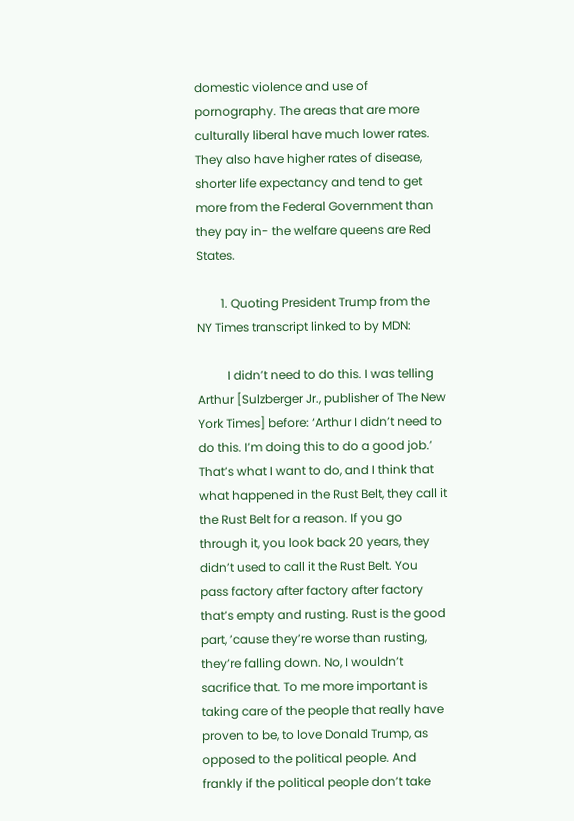domestic violence and use of pornography. The areas that are more culturally liberal have much lower rates. They also have higher rates of disease, shorter life expectancy and tend to get more from the Federal Government than they pay in- the welfare queens are Red States.

        1. Quoting President Trump from the NY Times transcript linked to by MDN:

          I didn’t need to do this. I was telling Arthur [Sulzberger Jr., publisher of The New York Times] before: ‘Arthur I didn’t need to do this. I’m doing this to do a good job.’ That’s what I want to do, and I think that what happened in the Rust Belt, they call it the Rust Belt for a reason. If you go through it, you look back 20 years, they didn’t used to call it the Rust Belt. You pass factory after factory after factory that’s empty and rusting. Rust is the good part, ’cause they’re worse than rusting, they’re falling down. No, I wouldn’t sacrifice that. To me more important is taking care of the people that really have proven to be, to love Donald Trump, as opposed to the political people. And frankly if the political people don’t take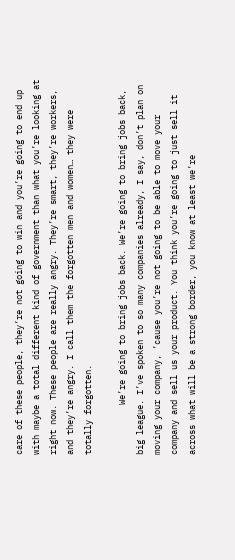care of these people, they’re not going to win and you’re going to end up with maybe a total different kind of government than what you’re looking at right now. These people are really angry. They’re smart, they’re workers, and they’re angry. I call them the forgotten men and women… they were totally forgotten.

          We’re going to bring jobs back. We’re going to bring jobs back, big league. I’ve spoken to so many companies already, I say, don’t plan on moving your company, ’cause you’re not going to be able to move your company and sell us your product. You think you’re going to just sell it across what will be a strong border, you know at least we’re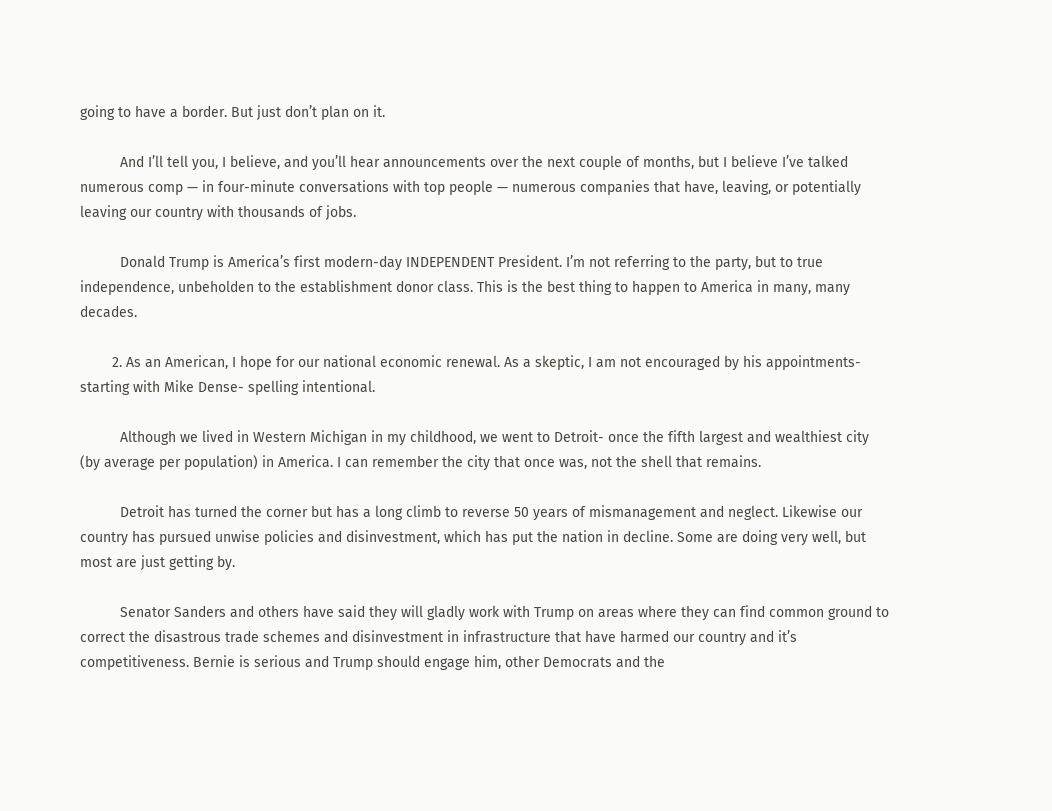going to have a border. But just don’t plan on it.

          And I’ll tell you, I believe, and you’ll hear announcements over the next couple of months, but I believe I’ve talked numerous comp — in four-minute conversations with top people — numerous companies that have, leaving, or potentially leaving our country with thousands of jobs.

          Donald Trump is America’s first modern-day INDEPENDENT President. I’m not referring to the party, but to true independence, unbeholden to the establishment donor class. This is the best thing to happen to America in many, many decades.

        2. As an American, I hope for our national economic renewal. As a skeptic, I am not encouraged by his appointments- starting with Mike Dense- spelling intentional.

          Although we lived in Western Michigan in my childhood, we went to Detroit- once the fifth largest and wealthiest city (by average per population) in America. I can remember the city that once was, not the shell that remains.

          Detroit has turned the corner but has a long climb to reverse 50 years of mismanagement and neglect. Likewise our country has pursued unwise policies and disinvestment, which has put the nation in decline. Some are doing very well, but most are just getting by.

          Senator Sanders and others have said they will gladly work with Trump on areas where they can find common ground to correct the disastrous trade schemes and disinvestment in infrastructure that have harmed our country and it’s competitiveness. Bernie is serious and Trump should engage him, other Democrats and the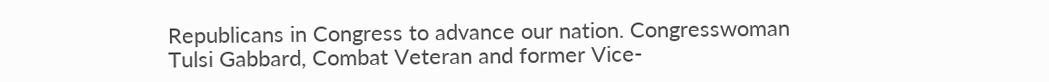Republicans in Congress to advance our nation. Congresswoman Tulsi Gabbard, Combat Veteran and former Vice-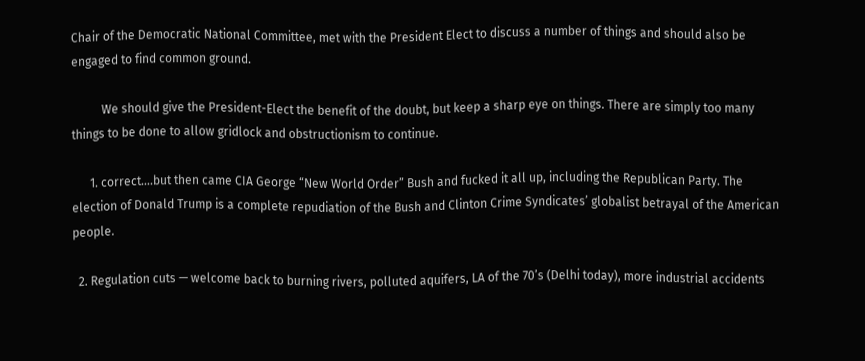Chair of the Democratic National Committee, met with the President Elect to discuss a number of things and should also be engaged to find common ground.

          We should give the President-Elect the benefit of the doubt, but keep a sharp eye on things. There are simply too many things to be done to allow gridlock and obstructionism to continue.

      1. correct….but then came CIA George “New World Order” Bush and fucked it all up, including the Republican Party. The election of Donald Trump is a complete repudiation of the Bush and Clinton Crime Syndicates’ globalist betrayal of the American people.

  2. Regulation cuts — welcome back to burning rivers, polluted aquifers, LA of the 70’s (Delhi today), more industrial accidents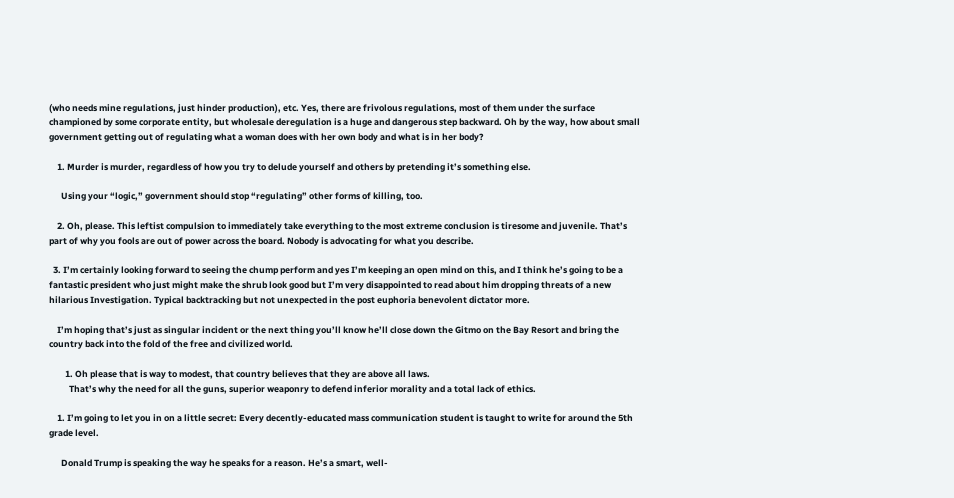(who needs mine regulations, just hinder production), etc. Yes, there are frivolous regulations, most of them under the surface championed by some corporate entity, but wholesale deregulation is a huge and dangerous step backward. Oh by the way, how about small government getting out of regulating what a woman does with her own body and what is in her body?

    1. Murder is murder, regardless of how you try to delude yourself and others by pretending it’s something else.

      Using your “logic,” government should stop “regulating” other forms of killing, too.

    2. Oh, please. This leftist compulsion to immediately take everything to the most extreme conclusion is tiresome and juvenile. That’s part of why you fools are out of power across the board. Nobody is advocating for what you describe.

  3. I’m certainly looking forward to seeing the chump perform and yes I’m keeping an open mind on this, and I think he’s going to be a fantastic president who just might make the shrub look good but I’m very disappointed to read about him dropping threats of a new hilarious Investigation. Typical backtracking but not unexpected in the post euphoria benevolent dictator more.

    I’m hoping that’s just as singular incident or the next thing you’ll know he’ll close down the Gitmo on the Bay Resort and bring the country back into the fold of the free and civilized world.

        1. Oh please that is way to modest, that country believes that they are above all laws.
          That’s why the need for all the guns, superior weaponry to defend inferior morality and a total lack of ethics.

    1. I’m going to let you in on a little secret: Every decently-educated mass communication student is taught to write for around the 5th grade level.

      Donald Trump is speaking the way he speaks for a reason. He’s a smart, well-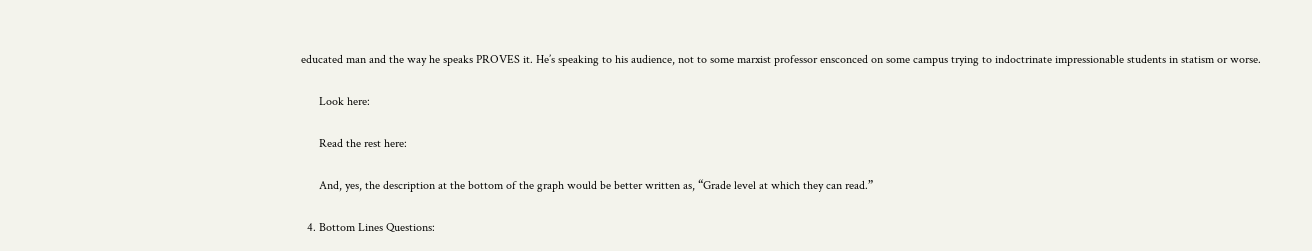educated man and the way he speaks PROVES it. He’s speaking to his audience, not to some marxist professor ensconced on some campus trying to indoctrinate impressionable students in statism or worse.

      Look here:

      Read the rest here:

      And, yes, the description at the bottom of the graph would be better written as, “Grade level at which they can read.”

  4. Bottom Lines Questions: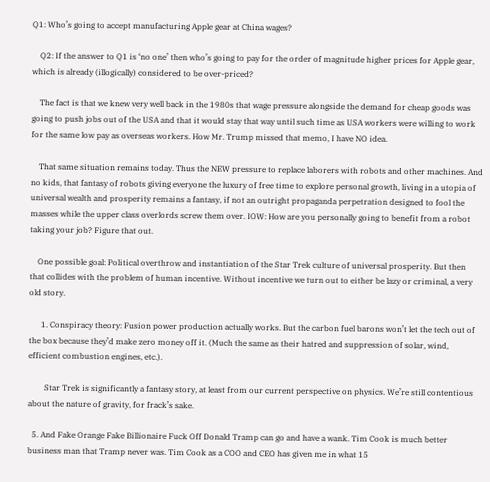Q1: Who’s going to accept manufacturing Apple gear at China wages?

    Q2: If the answer to Q1 is ‘no one’ then who’s going to pay for the order of magnitude higher prices for Apple gear, which is already (illogically) considered to be over-priced?

    The fact is that we knew very well back in the 1980s that wage pressure alongside the demand for cheap goods was going to push jobs out of the USA and that it would stay that way until such time as USA workers were willing to work for the same low pay as overseas workers. How Mr. Trump missed that memo, I have NO idea.

    That same situation remains today. Thus the NEW pressure to replace laborers with robots and other machines. And no kids, that fantasy of robots giving everyone the luxury of free time to explore personal growth, living in a utopia of universal wealth and prosperity remains a fantasy, if not an outright propaganda perpetration designed to fool the masses while the upper class overlords screw them over. IOW: How are you personally going to benefit from a robot taking your job? Figure that out.

    One possible goal: Political overthrow and instantiation of the Star Trek culture of universal prosperity. But then that collides with the problem of human incentive. Without incentive we turn out to either be lazy or criminal, a very old story.

      1. Conspiracy theory: Fusion power production actually works. But the carbon fuel barons won’t let the tech out of the box because they’d make zero money off it. (Much the same as their hatred and suppression of solar, wind, efficient combustion engines, etc.).

        Star Trek is significantly a fantasy story, at least from our current perspective on physics. We’re still contentious about the nature of gravity, for frack’s sake.

  5. And Fake Orange Fake Billionaire Fuck Off Donald Tramp can go and have a wank. Tim Cook is much better business man that Tramp never was. Tim Cook as a COO and CEO has given me in what 15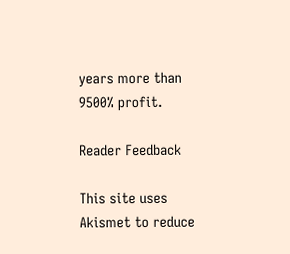years more than 9500% profit.

Reader Feedback

This site uses Akismet to reduce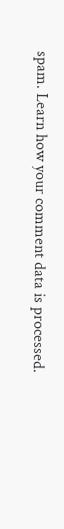spam. Learn how your comment data is processed.